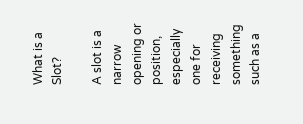What is a Slot?

A slot is a narrow opening or position, especially one for receiving something such as a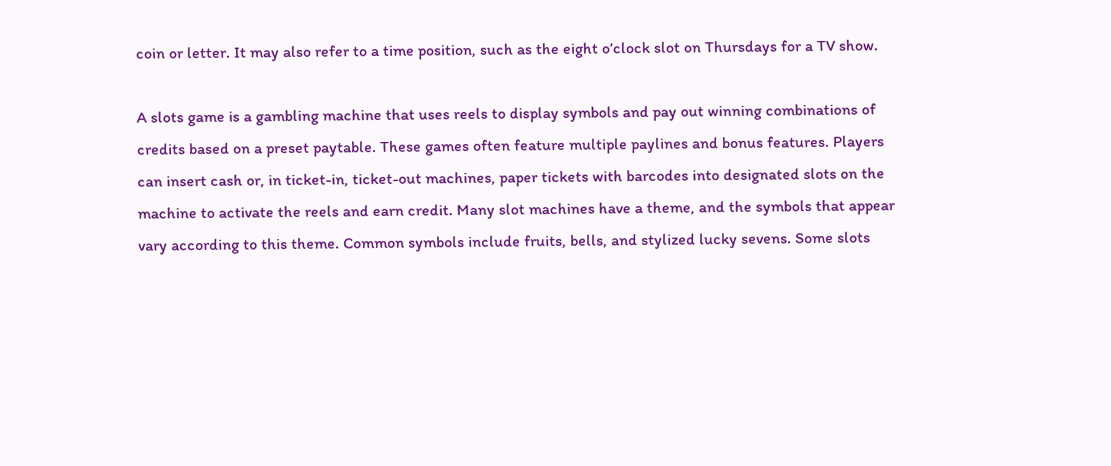coin or letter. It may also refer to a time position, such as the eight o’clock slot on Thursdays for a TV show.

A slots game is a gambling machine that uses reels to display symbols and pay out winning combinations of credits based on a preset paytable. These games often feature multiple paylines and bonus features. Players can insert cash or, in ticket-in, ticket-out machines, paper tickets with barcodes into designated slots on the machine to activate the reels and earn credit. Many slot machines have a theme, and the symbols that appear vary according to this theme. Common symbols include fruits, bells, and stylized lucky sevens. Some slots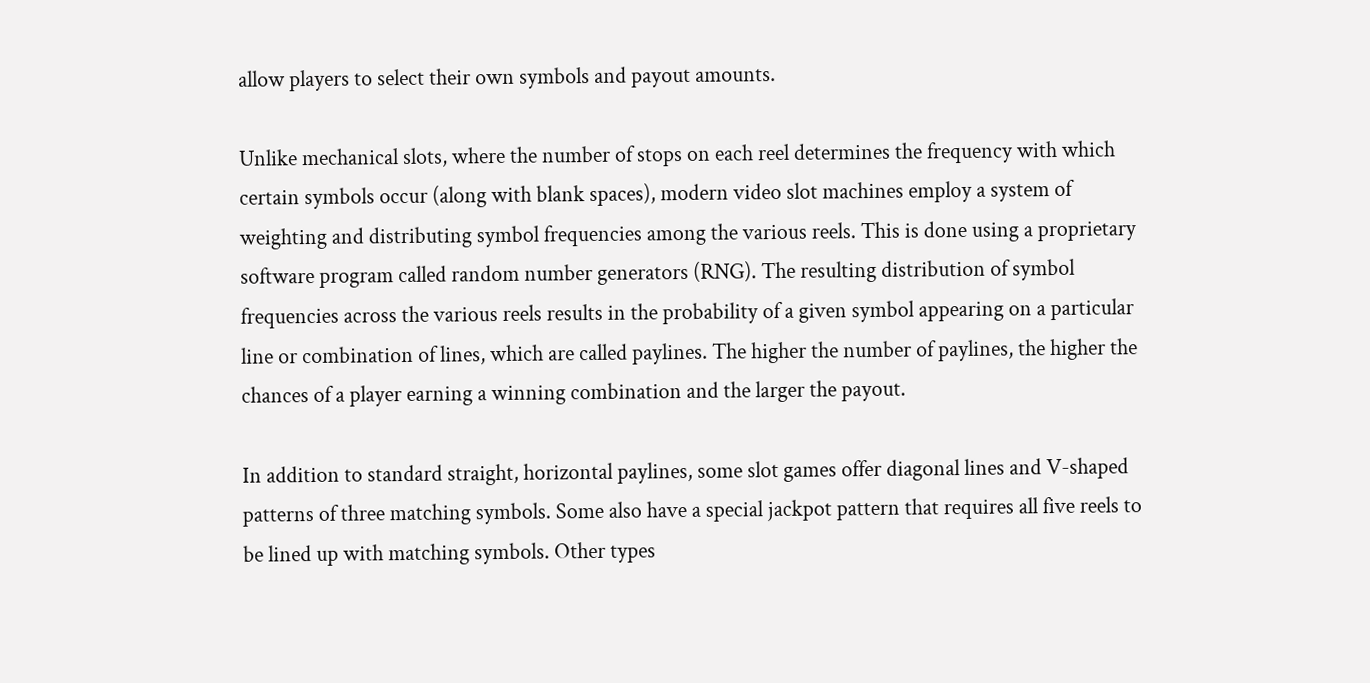allow players to select their own symbols and payout amounts.

Unlike mechanical slots, where the number of stops on each reel determines the frequency with which certain symbols occur (along with blank spaces), modern video slot machines employ a system of weighting and distributing symbol frequencies among the various reels. This is done using a proprietary software program called random number generators (RNG). The resulting distribution of symbol frequencies across the various reels results in the probability of a given symbol appearing on a particular line or combination of lines, which are called paylines. The higher the number of paylines, the higher the chances of a player earning a winning combination and the larger the payout.

In addition to standard straight, horizontal paylines, some slot games offer diagonal lines and V-shaped patterns of three matching symbols. Some also have a special jackpot pattern that requires all five reels to be lined up with matching symbols. Other types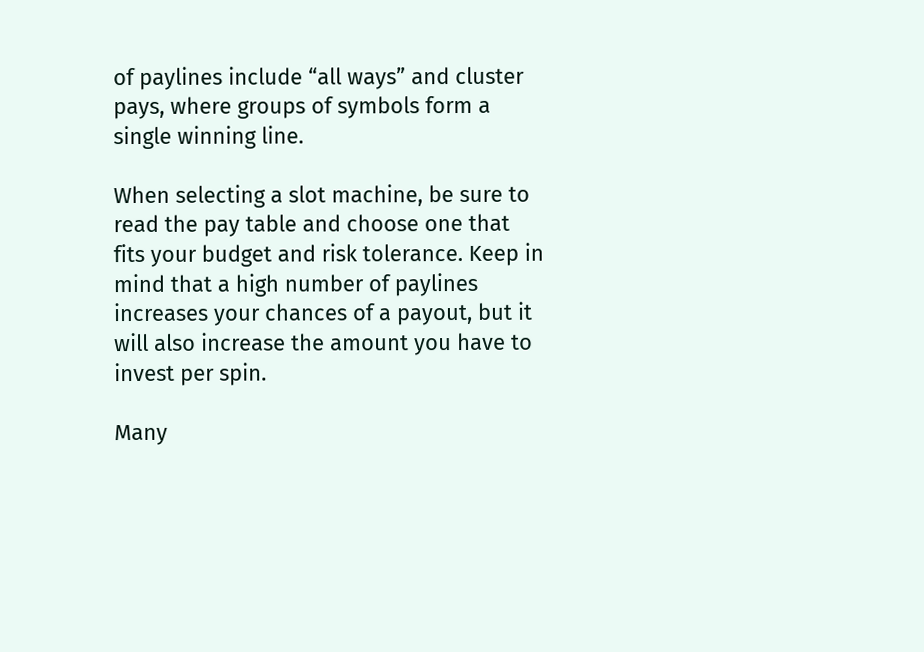of paylines include “all ways” and cluster pays, where groups of symbols form a single winning line.

When selecting a slot machine, be sure to read the pay table and choose one that fits your budget and risk tolerance. Keep in mind that a high number of paylines increases your chances of a payout, but it will also increase the amount you have to invest per spin.

Many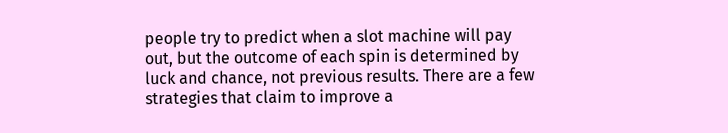people try to predict when a slot machine will pay out, but the outcome of each spin is determined by luck and chance, not previous results. There are a few strategies that claim to improve a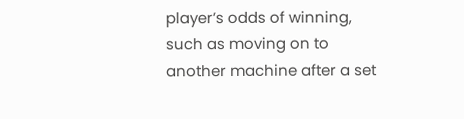player’s odds of winning, such as moving on to another machine after a set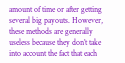amount of time or after getting several big payouts. However, these methods are generally useless because they don’t take into account the fact that each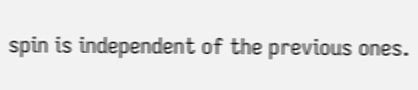spin is independent of the previous ones.